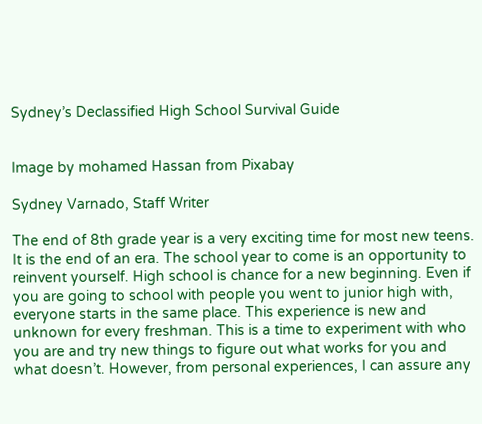Sydney’s Declassified High School Survival Guide


Image by mohamed Hassan from Pixabay

Sydney Varnado, Staff Writer

The end of 8th grade year is a very exciting time for most new teens. It is the end of an era. The school year to come is an opportunity to reinvent yourself. High school is chance for a new beginning. Even if you are going to school with people you went to junior high with, everyone starts in the same place. This experience is new and unknown for every freshman. This is a time to experiment with who you are and try new things to figure out what works for you and what doesn’t. However, from personal experiences, I can assure any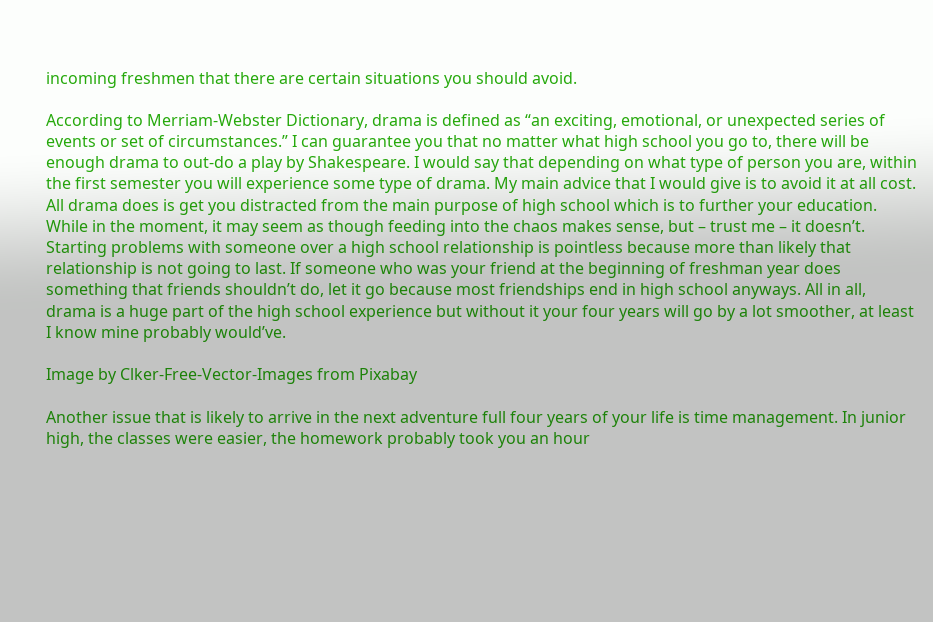incoming freshmen that there are certain situations you should avoid.

According to Merriam-Webster Dictionary, drama is defined as “an exciting, emotional, or unexpected series of events or set of circumstances.” I can guarantee you that no matter what high school you go to, there will be enough drama to out-do a play by Shakespeare. I would say that depending on what type of person you are, within the first semester you will experience some type of drama. My main advice that I would give is to avoid it at all cost. All drama does is get you distracted from the main purpose of high school which is to further your education. While in the moment, it may seem as though feeding into the chaos makes sense, but – trust me – it doesn’t. Starting problems with someone over a high school relationship is pointless because more than likely that relationship is not going to last. If someone who was your friend at the beginning of freshman year does something that friends shouldn’t do, let it go because most friendships end in high school anyways. All in all, drama is a huge part of the high school experience but without it your four years will go by a lot smoother, at least I know mine probably would’ve.

Image by Clker-Free-Vector-Images from Pixabay

Another issue that is likely to arrive in the next adventure full four years of your life is time management. In junior high, the classes were easier, the homework probably took you an hour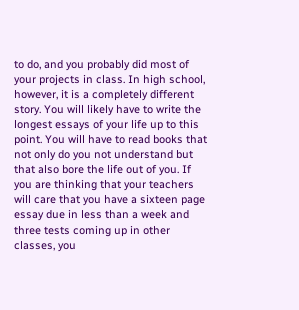to do, and you probably did most of your projects in class. In high school, however, it is a completely different story. You will likely have to write the longest essays of your life up to this point. You will have to read books that not only do you not understand but that also bore the life out of you. If you are thinking that your teachers will care that you have a sixteen page essay due in less than a week and three tests coming up in other classes, you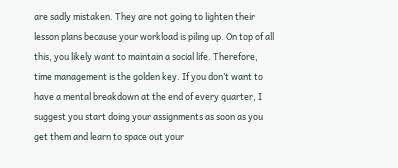are sadly mistaken. They are not going to lighten their lesson plans because your workload is piling up. On top of all this, you likely want to maintain a social life. Therefore, time management is the golden key. If you don’t want to have a mental breakdown at the end of every quarter, I suggest you start doing your assignments as soon as you get them and learn to space out your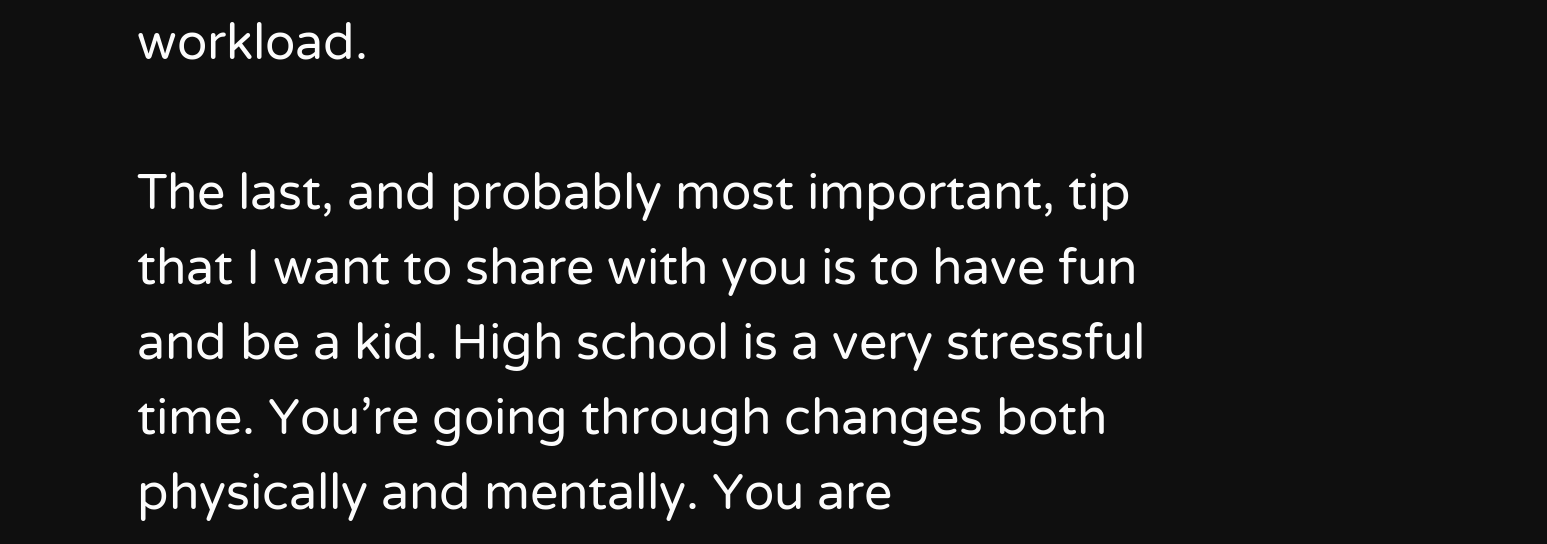workload.

The last, and probably most important, tip that I want to share with you is to have fun and be a kid. High school is a very stressful time. You’re going through changes both physically and mentally. You are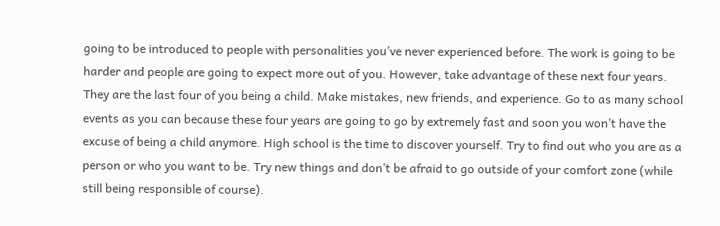going to be introduced to people with personalities you’ve never experienced before. The work is going to be harder and people are going to expect more out of you. However, take advantage of these next four years. They are the last four of you being a child. Make mistakes, new friends, and experience. Go to as many school events as you can because these four years are going to go by extremely fast and soon you won’t have the excuse of being a child anymore. High school is the time to discover yourself. Try to find out who you are as a person or who you want to be. Try new things and don’t be afraid to go outside of your comfort zone (while still being responsible of course).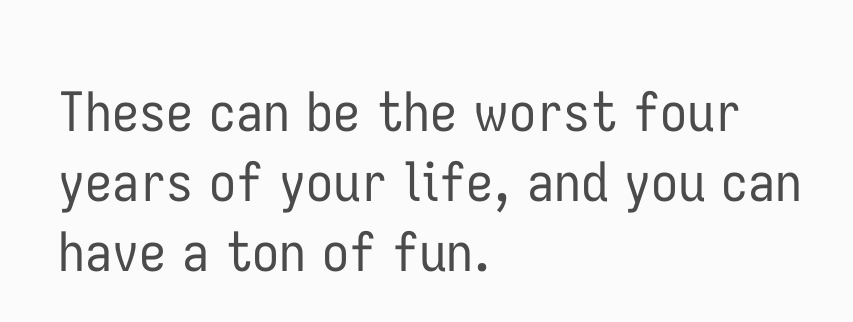These can be the worst four years of your life, and you can have a ton of fun.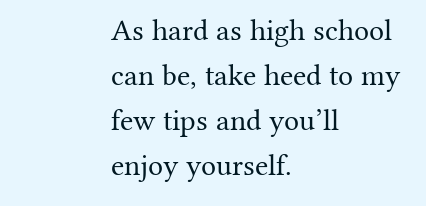As hard as high school can be, take heed to my few tips and you’ll enjoy yourself.